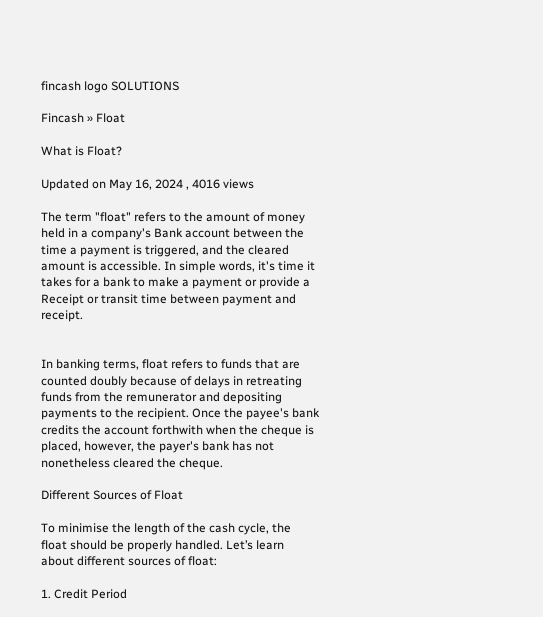fincash logo SOLUTIONS

Fincash » Float

What is Float?

Updated on May 16, 2024 , 4016 views

The term "float" refers to the amount of money held in a company's Bank account between the time a payment is triggered, and the cleared amount is accessible. In simple words, it's time it takes for a bank to make a payment or provide a Receipt or transit time between payment and receipt.


In banking terms, float refers to funds that are counted doubly because of delays in retreating funds from the remunerator and depositing payments to the recipient. Once the payee's bank credits the account forthwith when the cheque is placed, however, the payer's bank has not nonetheless cleared the cheque.

Different Sources of Float

To minimise the length of the cash cycle, the float should be properly handled. Let’s learn about different sources of float:

1. Credit Period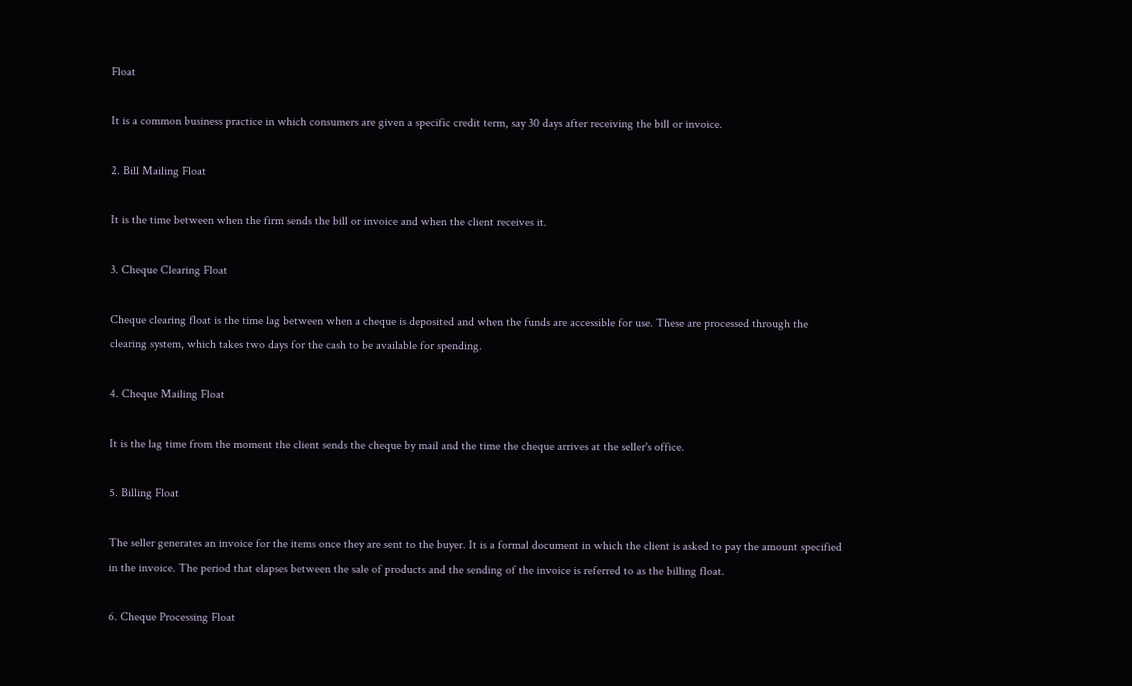Float

It is a common business practice in which consumers are given a specific credit term, say 30 days after receiving the bill or invoice.

2. Bill Mailing Float

It is the time between when the firm sends the bill or invoice and when the client receives it.

3. Cheque Clearing Float

Cheque clearing float is the time lag between when a cheque is deposited and when the funds are accessible for use. These are processed through the clearing system, which takes two days for the cash to be available for spending.

4. Cheque Mailing Float

It is the lag time from the moment the client sends the cheque by mail and the time the cheque arrives at the seller's office.

5. Billing Float

The seller generates an invoice for the items once they are sent to the buyer. It is a formal document in which the client is asked to pay the amount specified in the invoice. The period that elapses between the sale of products and the sending of the invoice is referred to as the billing float.

6. Cheque Processing Float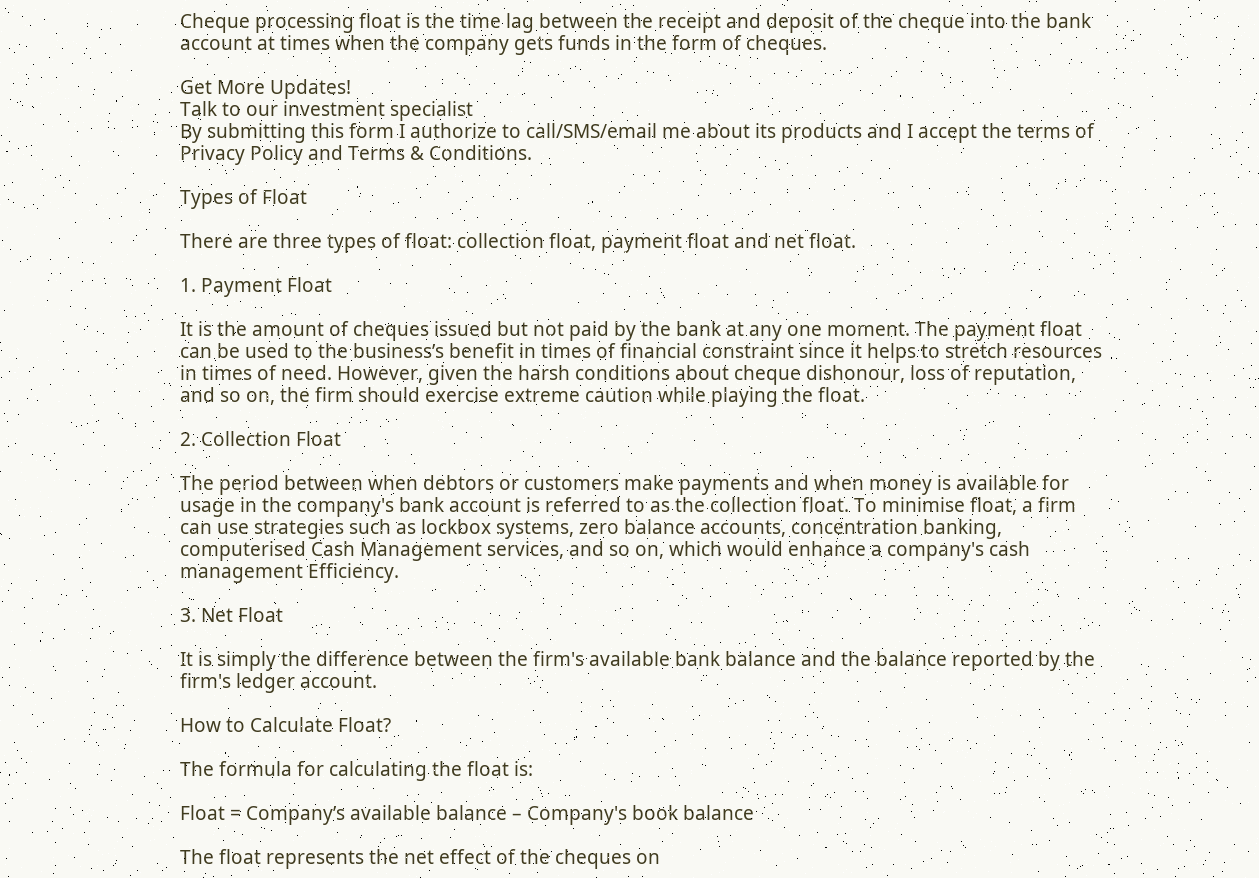Cheque processing float is the time lag between the receipt and deposit of the cheque into the bank account at times when the company gets funds in the form of cheques.

Get More Updates!
Talk to our investment specialist
By submitting this form I authorize to call/SMS/email me about its products and I accept the terms of Privacy Policy and Terms & Conditions.

Types of Float

There are three types of float: collection float, payment float and net float.

1. Payment Float

It is the amount of cheques issued but not paid by the bank at any one moment. The payment float can be used to the business’s benefit in times of financial constraint since it helps to stretch resources in times of need. However, given the harsh conditions about cheque dishonour, loss of reputation, and so on, the firm should exercise extreme caution while playing the float.

2. Collection Float

The period between when debtors or customers make payments and when money is available for usage in the company's bank account is referred to as the collection float. To minimise float, a firm can use strategies such as lockbox systems, zero balance accounts, concentration banking, computerised Cash Management services, and so on, which would enhance a company's cash management Efficiency.

3. Net Float

It is simply the difference between the firm's available bank balance and the balance reported by the firm's ledger account.

How to Calculate Float?

The formula for calculating the float is:

Float = Company’s available balance – Company's book balance

The float represents the net effect of the cheques on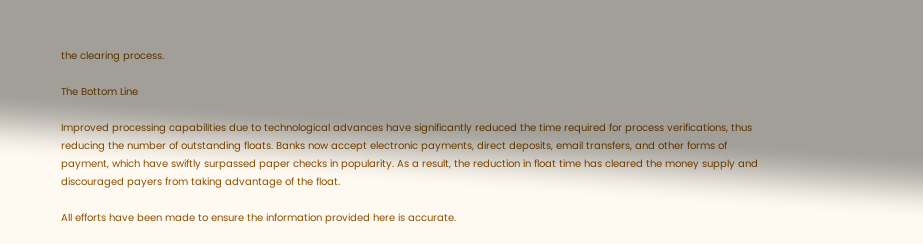the clearing process.

The Bottom Line

Improved processing capabilities due to technological advances have significantly reduced the time required for process verifications, thus reducing the number of outstanding floats. Banks now accept electronic payments, direct deposits, email transfers, and other forms of payment, which have swiftly surpassed paper checks in popularity. As a result, the reduction in float time has cleared the money supply and discouraged payers from taking advantage of the float.

All efforts have been made to ensure the information provided here is accurate.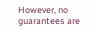However, no guarantees are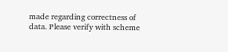made regarding correctness of data. Please verify with scheme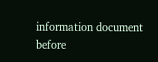information document before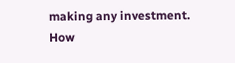making any investment.
How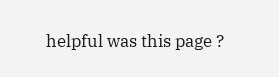helpful was this page ?